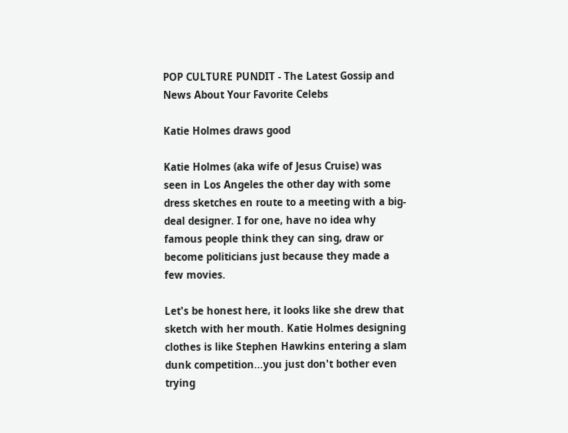POP CULTURE PUNDIT - The Latest Gossip and News About Your Favorite Celebs

Katie Holmes draws good

Katie Holmes (aka wife of Jesus Cruise) was seen in Los Angeles the other day with some dress sketches en route to a meeting with a big-deal designer. I for one, have no idea why famous people think they can sing, draw or become politicians just because they made a few movies.

Let's be honest here, it looks like she drew that sketch with her mouth. Katie Holmes designing clothes is like Stephen Hawkins entering a slam dunk competition...you just don't bother even trying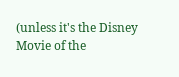(unless it's the Disney Movie of the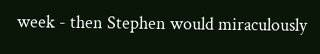week - then Stephen would miraculously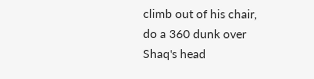climb out of his chair, do a 360 dunk over Shaq's head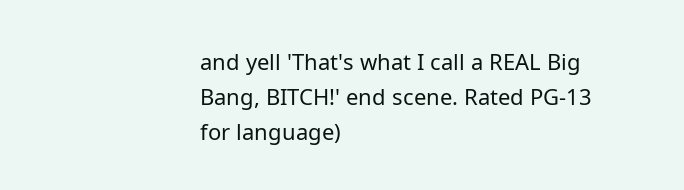and yell 'That's what I call a REAL Big Bang, BITCH!' end scene. Rated PG-13 for language)